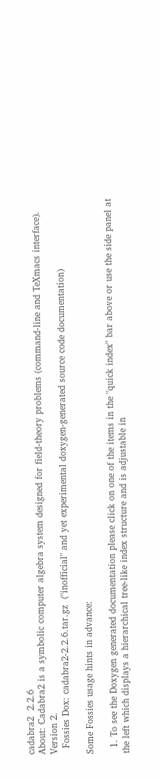cadabra2  2.2.6
About: Cadabra2 is a symbolic computer algebra system designed for field-theory problems (command-line and TeXmacs interface). Version 2.
  Fossies Dox: cadabra2-2.2.6.tar.gz  ("inofficial" and yet experimental doxygen-generated source code documentation)

Some Fossies usage hints in advance:

  1. To see the Doxygen generated documentation please click on one of the items in the "quick index" bar above or use the side panel at the left which displays a hierarchical tree-like index structure and is adjustable in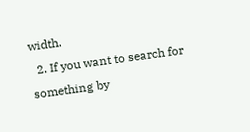width.
  2. If you want to search for something by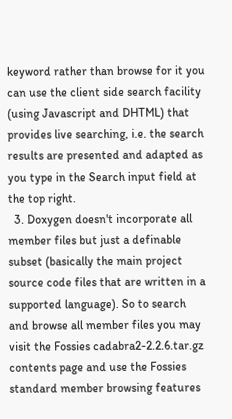keyword rather than browse for it you can use the client side search facility (using Javascript and DHTML) that provides live searching, i.e. the search results are presented and adapted as you type in the Search input field at the top right.
  3. Doxygen doesn't incorporate all member files but just a definable subset (basically the main project source code files that are written in a supported language). So to search and browse all member files you may visit the Fossies cadabra2-2.2.6.tar.gz contents page and use the Fossies standard member browsing features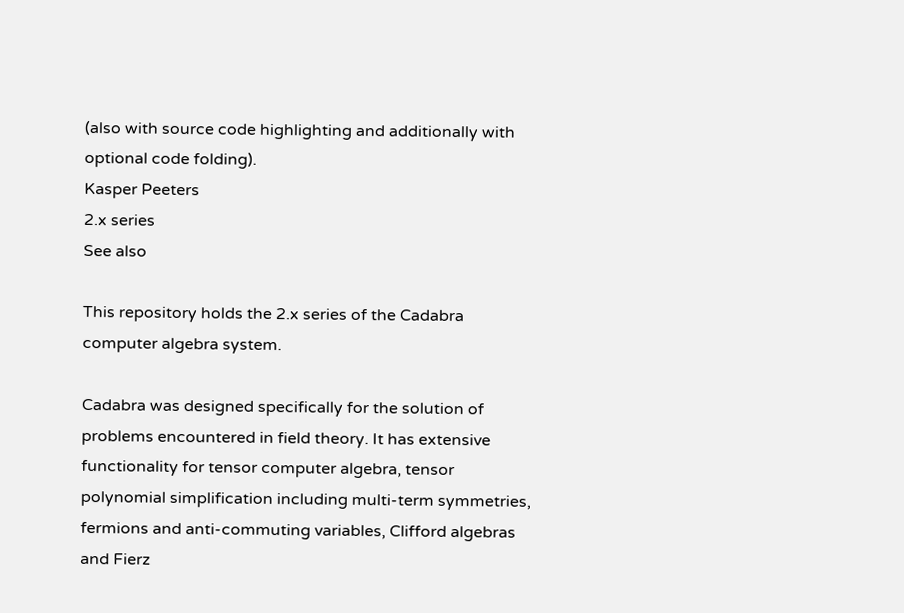(also with source code highlighting and additionally with optional code folding).
Kasper Peeters
2.x series
See also

This repository holds the 2.x series of the Cadabra computer algebra system.

Cadabra was designed specifically for the solution of problems encountered in field theory. It has extensive functionality for tensor computer algebra, tensor polynomial simplification including multi-term symmetries, fermions and anti-commuting variables, Clifford algebras and Fierz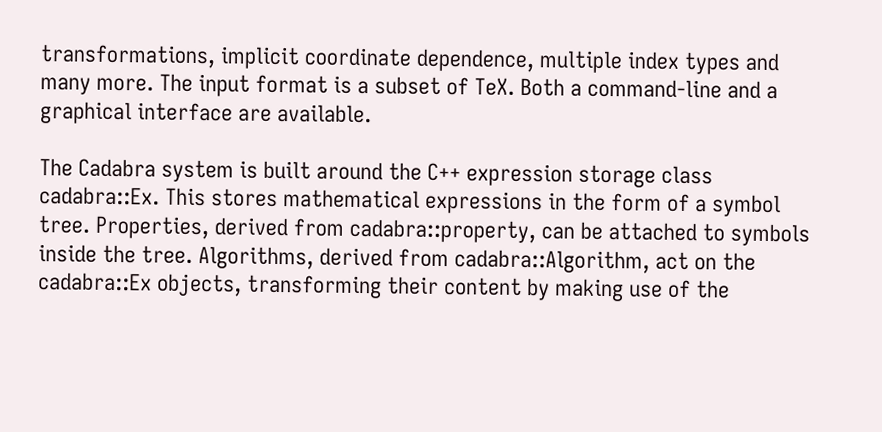transformations, implicit coordinate dependence, multiple index types and many more. The input format is a subset of TeX. Both a command-line and a graphical interface are available.

The Cadabra system is built around the C++ expression storage class cadabra::Ex. This stores mathematical expressions in the form of a symbol tree. Properties, derived from cadabra::property, can be attached to symbols inside the tree. Algorithms, derived from cadabra::Algorithm, act on the cadabra::Ex objects, transforming their content by making use of the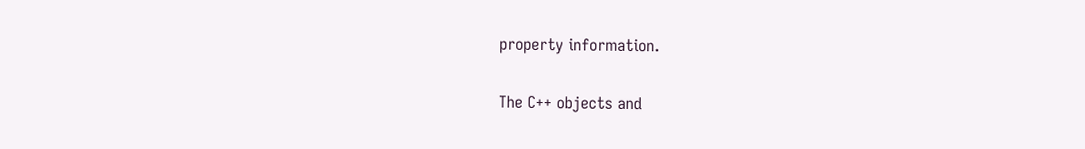property information.

The C++ objects and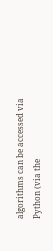algorithms can be accessed via Python (via the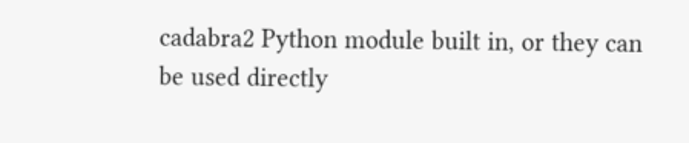cadabra2 Python module built in, or they can be used directly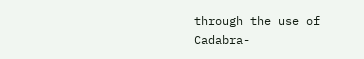through the use of Cadabra-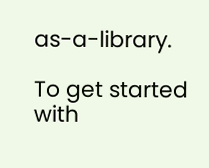as-a-library.

To get started with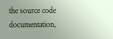the source code documentation,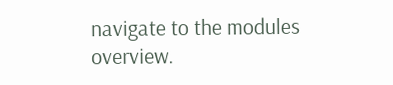navigate to the modules overview.